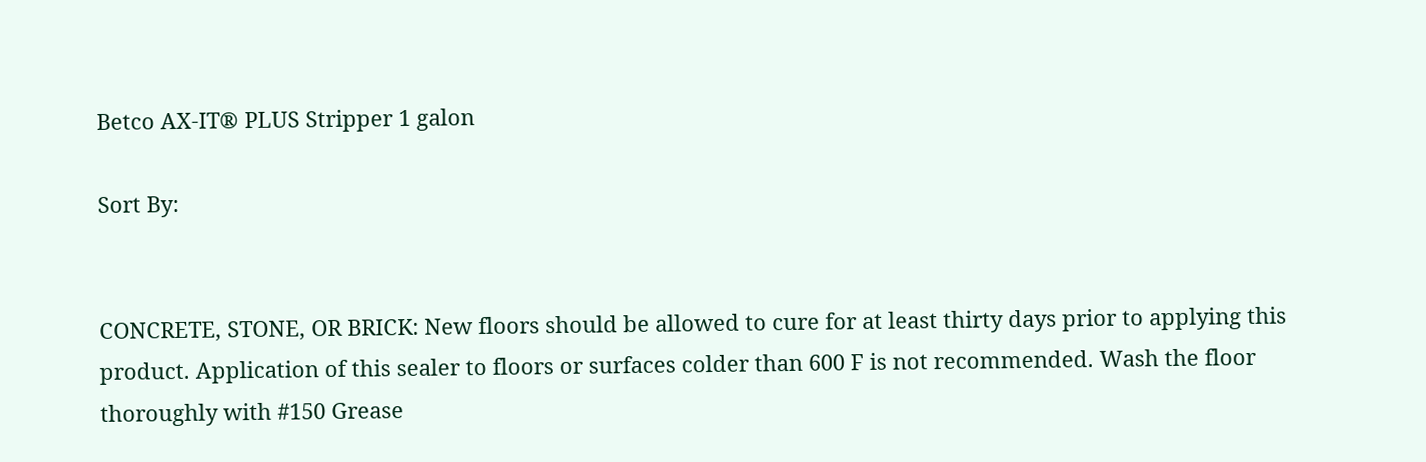Betco AX-IT® PLUS Stripper 1 galon

Sort By:


CONCRETE, STONE, OR BRICK: New floors should be allowed to cure for at least thirty days prior to applying this product. Application of this sealer to floors or surfaces colder than 600 F is not recommended. Wash the floor thoroughly with #150 Grease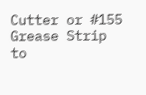Cutter or #155 Grease Strip to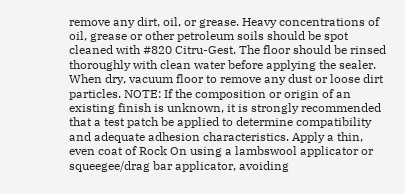remove any dirt, oil, or grease. Heavy concentrations of oil, grease or other petroleum soils should be spot cleaned with #820 Citru-Gest. The floor should be rinsed thoroughly with clean water before applying the sealer. When dry, vacuum floor to remove any dust or loose dirt particles. NOTE: If the composition or origin of an existing finish is unknown, it is strongly recommended that a test patch be applied to determine compatibility and adequate adhesion characteristics. Apply a thin, even coat of Rock On using a lambswool applicator or squeegee/drag bar applicator, avoiding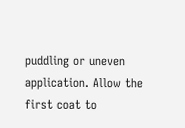puddling or uneven application. Allow the first coat to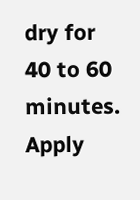dry for 40 to 60 minutes. Apply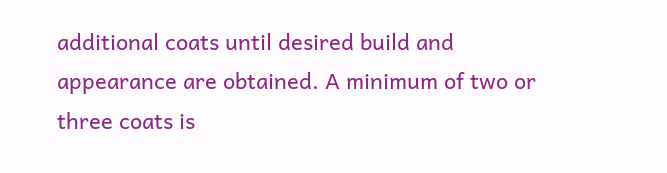additional coats until desired build and appearance are obtained. A minimum of two or three coats is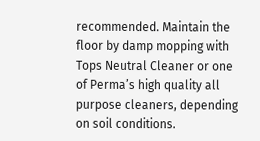recommended. Maintain the floor by damp mopping with Tops Neutral Cleaner or one of Perma’s high quality all purpose cleaners, depending on soil conditions.